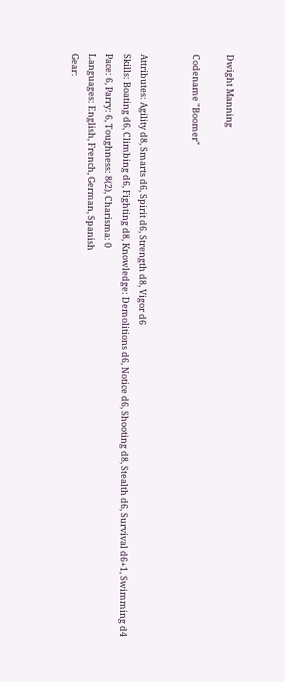Dwight Manning

Codename "Boomer"


Attributes: Agility d8, Smarts d6, Spirit d6, Strength d8, Vigor d6
Skills: Boating d6, Climbing d6, Fighting d8, Knowledge: Demolitions d6, Notice d6, Shooting d8, Stealth d6, Survival d6+1, Swimming d4
Pace: 6, Parry: 6, Toughness: 8(2), Charisma: 0
Languages: English, French, German, Spanish
Gear: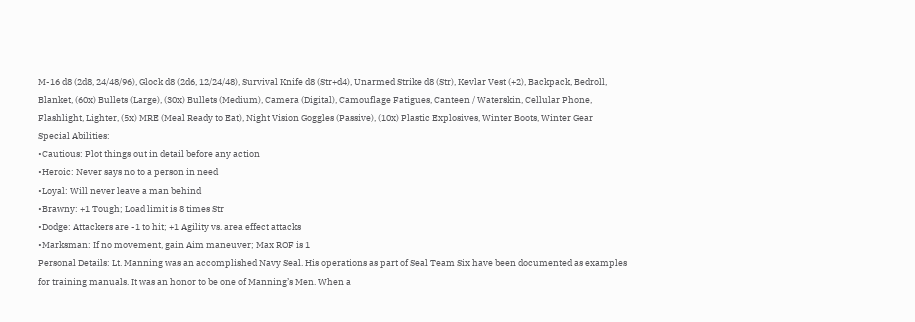M-16 d8 (2d8, 24/48/96), Glock d8 (2d6, 12/24/48), Survival Knife d8 (Str+d4), Unarmed Strike d8 (Str), Kevlar Vest (+2), Backpack, Bedroll, Blanket, (60x) Bullets (Large), (30x) Bullets (Medium), Camera (Digital), Camouflage Fatigues, Canteen / Waterskin, Cellular Phone, Flashlight, Lighter, (5x) MRE (Meal Ready to Eat), Night Vision Goggles (Passive), (10x) Plastic Explosives, Winter Boots, Winter Gear
Special Abilities:
•Cautious: Plot things out in detail before any action
•Heroic: Never says no to a person in need
•Loyal: Will never leave a man behind
•Brawny: +1 Tough; Load limit is 8 times Str
•Dodge: Attackers are -1 to hit; +1 Agility vs. area effect attacks
•Marksman: If no movement, gain Aim maneuver; Max ROF is 1
Personal Details: Lt. Manning was an accomplished Navy Seal. His operations as part of Seal Team Six have been documented as examples for training manuals. It was an honor to be one of Manning’s Men. When a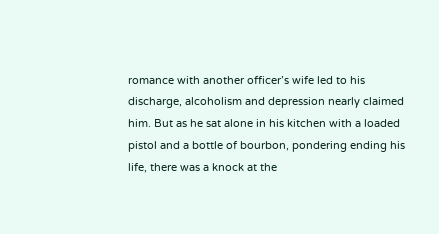romance with another officer’s wife led to his discharge, alcoholism and depression nearly claimed him. But as he sat alone in his kitchen with a loaded pistol and a bottle of bourbon, pondering ending his life, there was a knock at the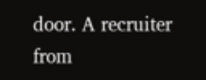door. A recruiter from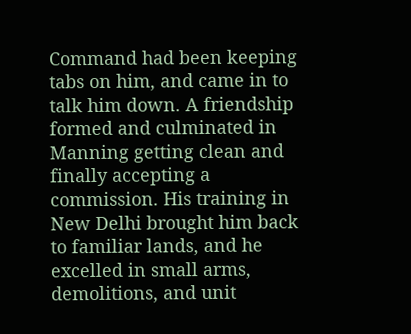Command had been keeping tabs on him, and came in to talk him down. A friendship formed and culminated in Manning getting clean and finally accepting a commission. His training in New Delhi brought him back to familiar lands, and he excelled in small arms, demolitions, and unit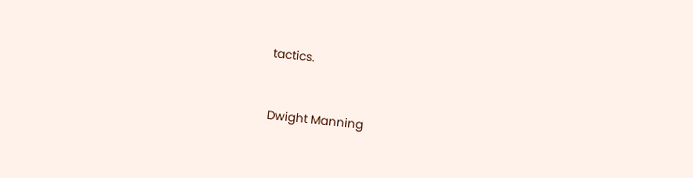tactics.


Dwight Manning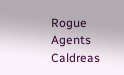Rogue Agents Caldreas